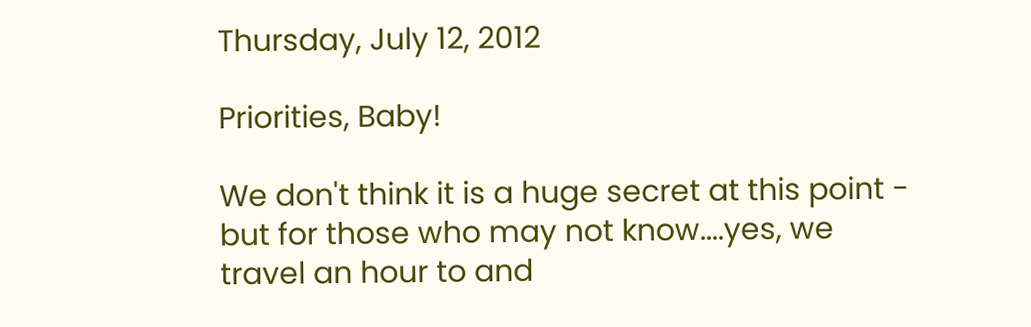Thursday, July 12, 2012

Priorities, Baby!

We don't think it is a huge secret at this point - but for those who may not know....yes, we travel an hour to and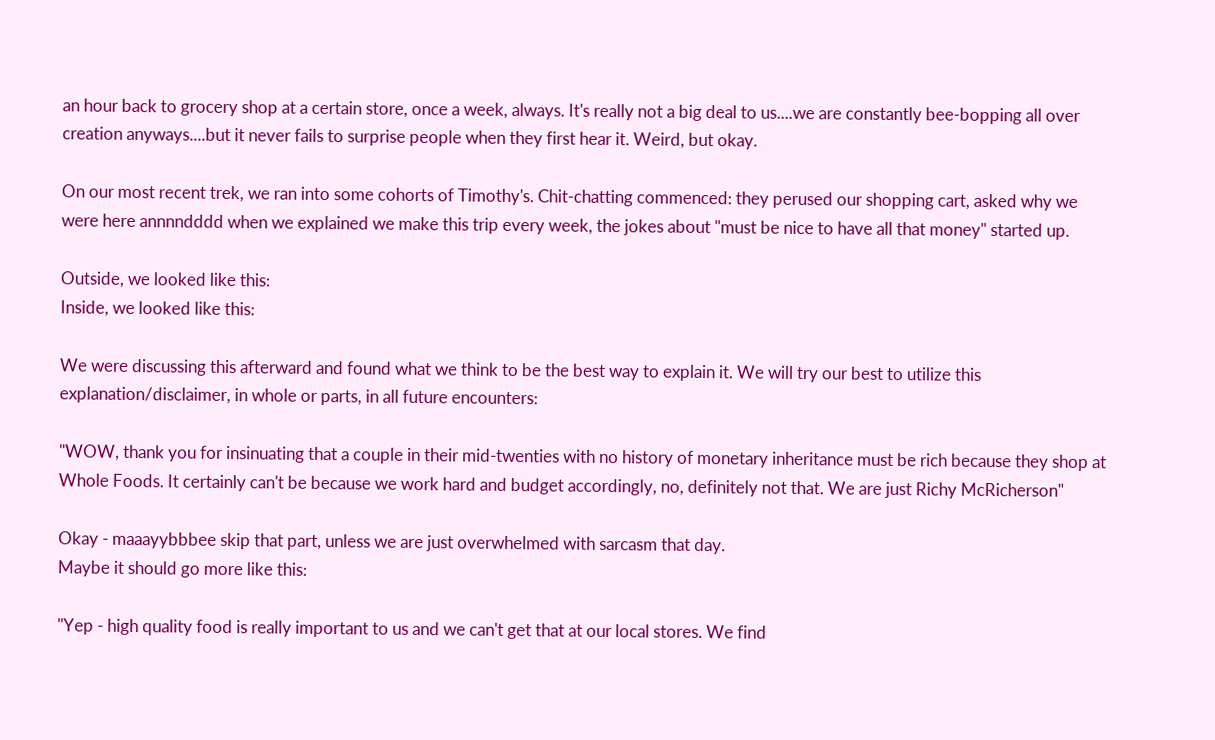an hour back to grocery shop at a certain store, once a week, always. It's really not a big deal to us....we are constantly bee-bopping all over creation anyways....but it never fails to surprise people when they first hear it. Weird, but okay.

On our most recent trek, we ran into some cohorts of Timothy's. Chit-chatting commenced: they perused our shopping cart, asked why we were here annnndddd when we explained we make this trip every week, the jokes about "must be nice to have all that money" started up.

Outside, we looked like this:
Inside, we looked like this:

We were discussing this afterward and found what we think to be the best way to explain it. We will try our best to utilize this explanation/disclaimer, in whole or parts, in all future encounters:

"WOW, thank you for insinuating that a couple in their mid-twenties with no history of monetary inheritance must be rich because they shop at Whole Foods. It certainly can't be because we work hard and budget accordingly, no, definitely not that. We are just Richy McRicherson"

Okay - maaayybbbee skip that part, unless we are just overwhelmed with sarcasm that day.
Maybe it should go more like this:

"Yep - high quality food is really important to us and we can't get that at our local stores. We find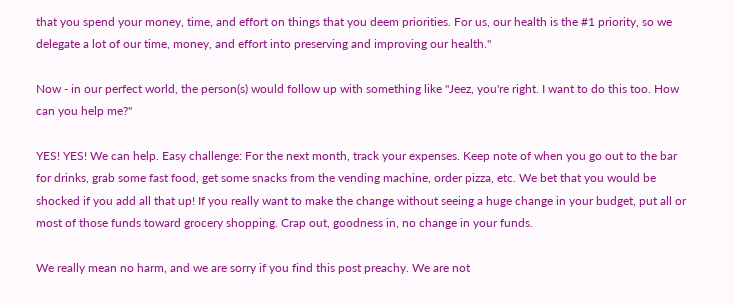that you spend your money, time, and effort on things that you deem priorities. For us, our health is the #1 priority, so we delegate a lot of our time, money, and effort into preserving and improving our health."

Now - in our perfect world, the person(s) would follow up with something like "Jeez, you're right. I want to do this too. How can you help me?"

YES! YES! We can help. Easy challenge: For the next month, track your expenses. Keep note of when you go out to the bar for drinks, grab some fast food, get some snacks from the vending machine, order pizza, etc. We bet that you would be shocked if you add all that up! If you really want to make the change without seeing a huge change in your budget, put all or most of those funds toward grocery shopping. Crap out, goodness in, no change in your funds.

We really mean no harm, and we are sorry if you find this post preachy. We are not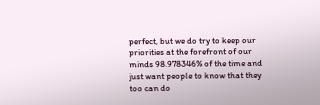perfect, but we do try to keep our priorities at the forefront of our minds 98.978346% of the time and just want people to know that they too can do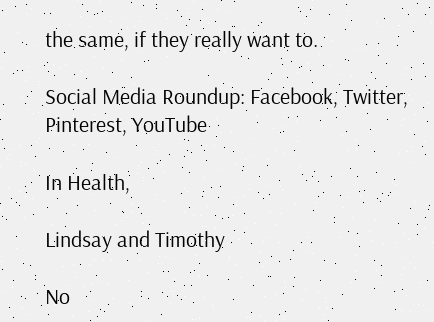the same, if they really want to.

Social Media Roundup: Facebook, Twitter, Pinterest, YouTube

In Health,

Lindsay and Timothy

No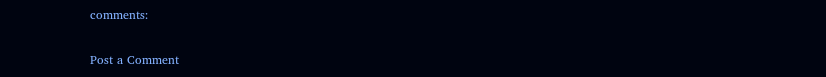comments:

Post a Comment